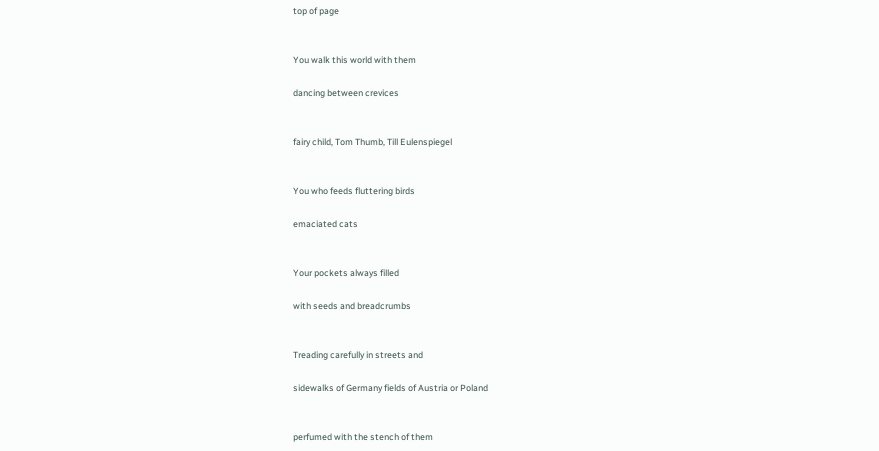top of page


You walk this world with them

dancing between crevices


fairy child, Tom Thumb, Till Eulenspiegel


You who feeds fluttering birds

emaciated cats


Your pockets always filled

with seeds and breadcrumbs


Treading carefully in streets and

sidewalks of Germany fields of Austria or Poland


perfumed with the stench of them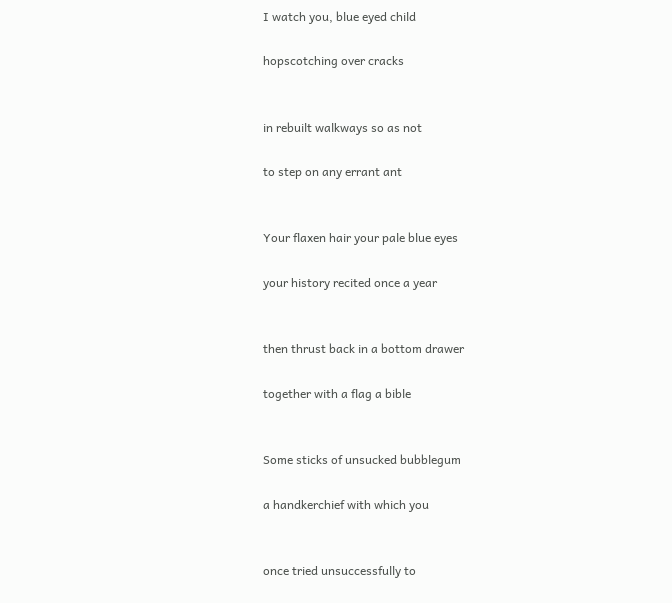I watch you, blue eyed child

hopscotching over cracks


in rebuilt walkways so as not

to step on any errant ant


Your flaxen hair your pale blue eyes

your history recited once a year


then thrust back in a bottom drawer

together with a flag a bible


Some sticks of unsucked bubblegum

a handkerchief with which you


once tried unsuccessfully to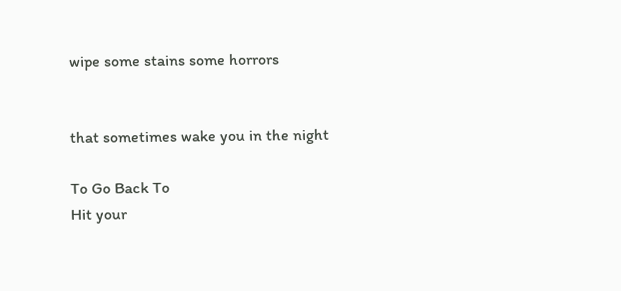wipe some stains some horrors


that sometimes wake you in the night

To Go Back To
Hit your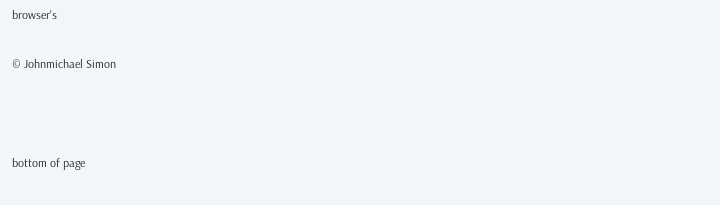browser's

© Johnmichael Simon



bottom of page